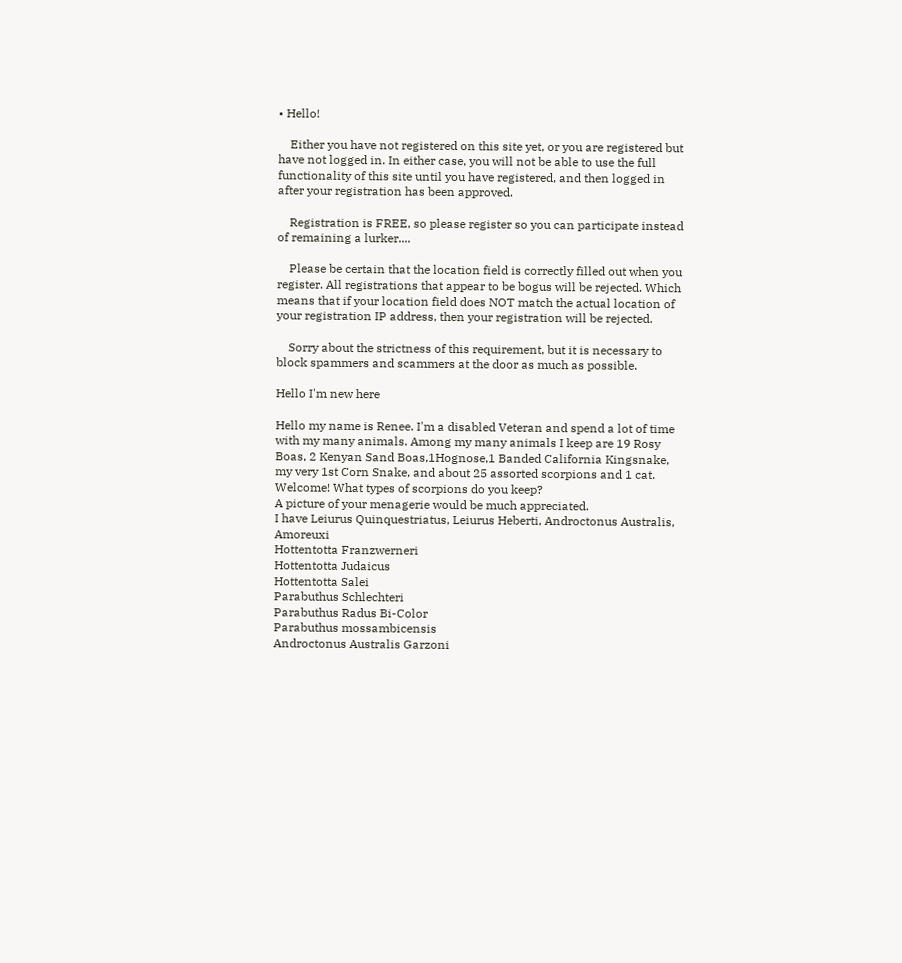• Hello!

    Either you have not registered on this site yet, or you are registered but have not logged in. In either case, you will not be able to use the full functionality of this site until you have registered, and then logged in after your registration has been approved.

    Registration is FREE, so please register so you can participate instead of remaining a lurker....

    Please be certain that the location field is correctly filled out when you register. All registrations that appear to be bogus will be rejected. Which means that if your location field does NOT match the actual location of your registration IP address, then your registration will be rejected.

    Sorry about the strictness of this requirement, but it is necessary to block spammers and scammers at the door as much as possible.

Hello I'm new here

Hello my name is Renee. I'm a disabled Veteran and spend a lot of time with my many animals. Among my many animals I keep are 19 Rosy Boas, 2 Kenyan Sand Boas,1Hognose,1 Banded California Kingsnake, my very 1st Corn Snake, and about 25 assorted scorpions and 1 cat.
Welcome! What types of scorpions do you keep?
A picture of your menagerie would be much appreciated.
I have Leiurus Quinquestriatus, Leiurus Heberti, Androctonus Australis, Amoreuxi
Hottentotta Franzwerneri
Hottentotta Judaicus
Hottentotta Salei
Parabuthus Schlechteri
Parabuthus Radus Bi-Color
Parabuthus mossambicensis
Androctonus Australis Garzoni